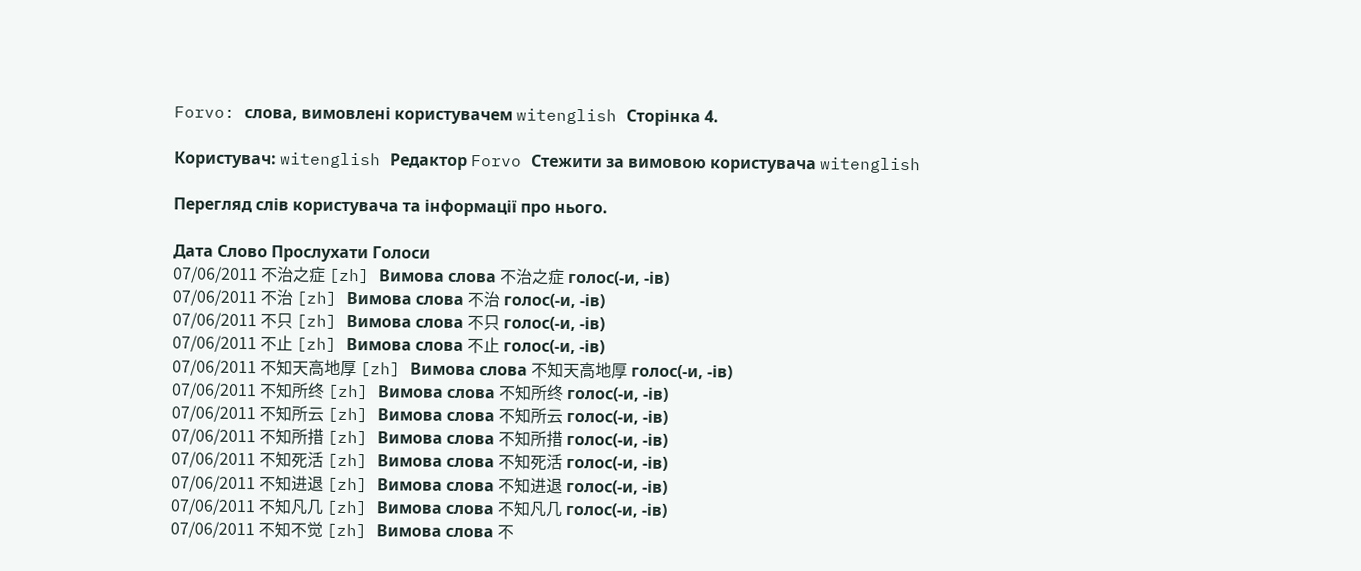Forvo: слова, вимовлені користувачем witenglish Сторінка 4.

Користувач: witenglish Редактор Forvo Стежити за вимовою користувача witenglish

Перегляд слів користувача та інформації про нього.

Дата Слово Прослухати Голоси
07/06/2011 不治之症 [zh] Вимова слова 不治之症 голос(-и, -ів)
07/06/2011 不治 [zh] Вимова слова 不治 голос(-и, -ів)
07/06/2011 不只 [zh] Вимова слова 不只 голос(-и, -ів)
07/06/2011 不止 [zh] Вимова слова 不止 голос(-и, -ів)
07/06/2011 不知天高地厚 [zh] Вимова слова 不知天高地厚 голос(-и, -ів)
07/06/2011 不知所终 [zh] Вимова слова 不知所终 голос(-и, -ів)
07/06/2011 不知所云 [zh] Вимова слова 不知所云 голос(-и, -ів)
07/06/2011 不知所措 [zh] Вимова слова 不知所措 голос(-и, -ів)
07/06/2011 不知死活 [zh] Вимова слова 不知死活 голос(-и, -ів)
07/06/2011 不知进退 [zh] Вимова слова 不知进退 голос(-и, -ів)
07/06/2011 不知凡几 [zh] Вимова слова 不知凡几 голос(-и, -ів)
07/06/2011 不知不觉 [zh] Вимова слова 不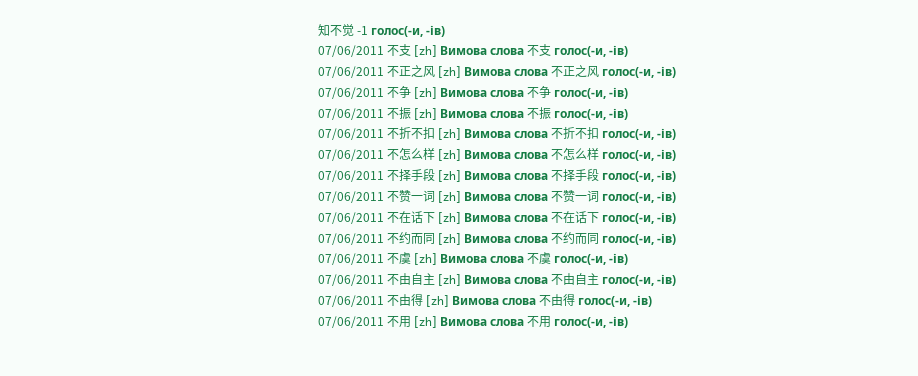知不觉 -1 голос(-и, -ів)
07/06/2011 不支 [zh] Вимова слова 不支 голос(-и, -ів)
07/06/2011 不正之风 [zh] Вимова слова 不正之风 голос(-и, -ів)
07/06/2011 不争 [zh] Вимова слова 不争 голос(-и, -ів)
07/06/2011 不振 [zh] Вимова слова 不振 голос(-и, -ів)
07/06/2011 不折不扣 [zh] Вимова слова 不折不扣 голос(-и, -ів)
07/06/2011 不怎么样 [zh] Вимова слова 不怎么样 голос(-и, -ів)
07/06/2011 不择手段 [zh] Вимова слова 不择手段 голос(-и, -ів)
07/06/2011 不赞一词 [zh] Вимова слова 不赞一词 голос(-и, -ів)
07/06/2011 不在话下 [zh] Вимова слова 不在话下 голос(-и, -ів)
07/06/2011 不约而同 [zh] Вимова слова 不约而同 голос(-и, -ів)
07/06/2011 不虞 [zh] Вимова слова 不虞 голос(-и, -ів)
07/06/2011 不由自主 [zh] Вимова слова 不由自主 голос(-и, -ів)
07/06/2011 不由得 [zh] Вимова слова 不由得 голос(-и, -ів)
07/06/2011 不用 [zh] Вимова слова 不用 голос(-и, -ів)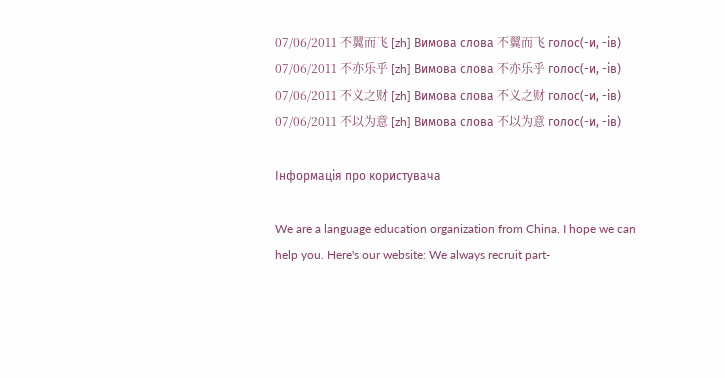07/06/2011 不翼而飞 [zh] Вимова слова 不翼而飞 голос(-и, -ів)
07/06/2011 不亦乐乎 [zh] Вимова слова 不亦乐乎 голос(-и, -ів)
07/06/2011 不义之财 [zh] Вимова слова 不义之财 голос(-и, -ів)
07/06/2011 不以为意 [zh] Вимова слова 不以为意 голос(-и, -ів)

Інформація про користувача

We are a language education organization from China. I hope we can help you. Here's our website: We always recruit part-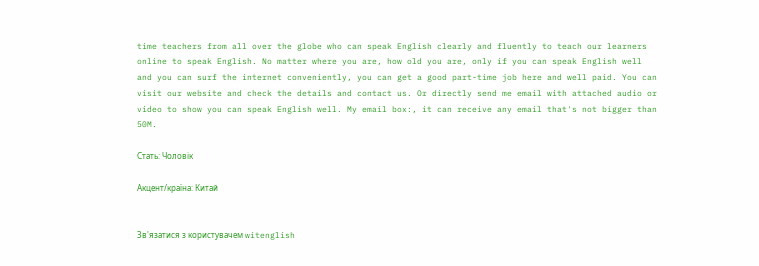time teachers from all over the globe who can speak English clearly and fluently to teach our learners online to speak English. No matter where you are, how old you are, only if you can speak English well and you can surf the internet conveniently, you can get a good part-time job here and well paid. You can visit our website and check the details and contact us. Or directly send me email with attached audio or video to show you can speak English well. My email box:, it can receive any email that's not bigger than 50M.

Стать: Чоловік

Акцент/країна: Китай


Зв'язатися з користувачем witenglish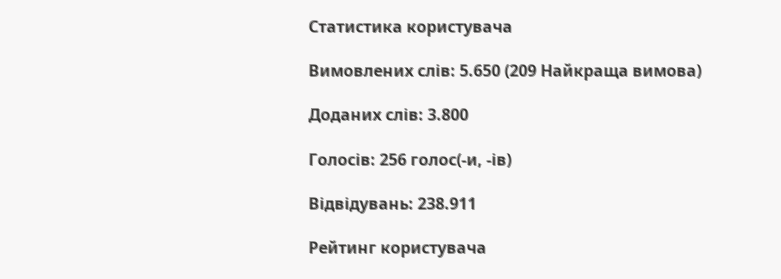Статистика користувача

Вимовлених слів: 5.650 (209 Найкраща вимова)

Доданих слів: 3.800

Голосів: 256 голос(-и, -ів)

Відвідувань: 238.911

Рейтинг користувача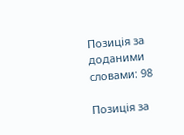Позиція за доданими словами: 98

Позиція за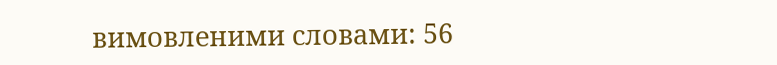вимовленими словами: 56